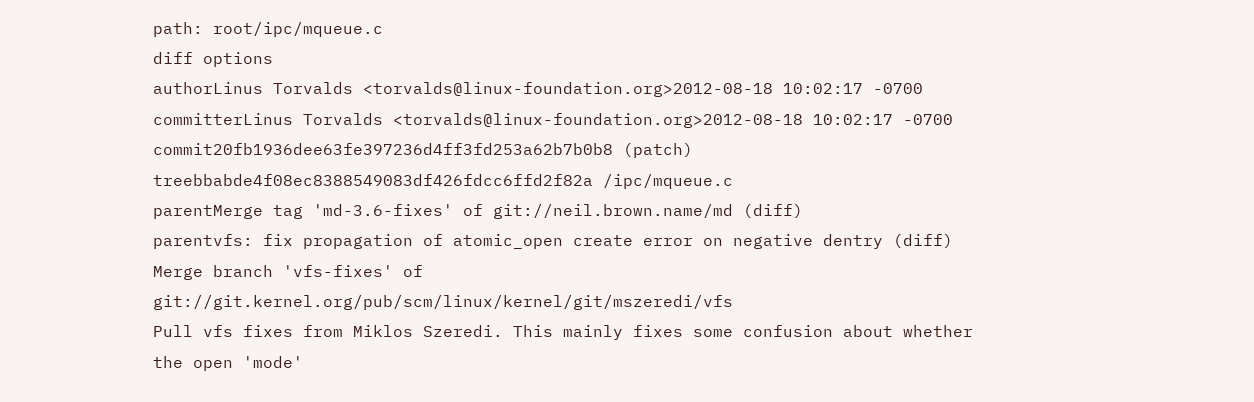path: root/ipc/mqueue.c
diff options
authorLinus Torvalds <torvalds@linux-foundation.org>2012-08-18 10:02:17 -0700
committerLinus Torvalds <torvalds@linux-foundation.org>2012-08-18 10:02:17 -0700
commit20fb1936dee63fe397236d4ff3fd253a62b7b0b8 (patch)
treebbabde4f08ec8388549083df426fdcc6ffd2f82a /ipc/mqueue.c
parentMerge tag 'md-3.6-fixes' of git://neil.brown.name/md (diff)
parentvfs: fix propagation of atomic_open create error on negative dentry (diff)
Merge branch 'vfs-fixes' of git://git.kernel.org/pub/scm/linux/kernel/git/mszeredi/vfs
Pull vfs fixes from Miklos Szeredi. This mainly fixes some confusion about whether the open 'mode'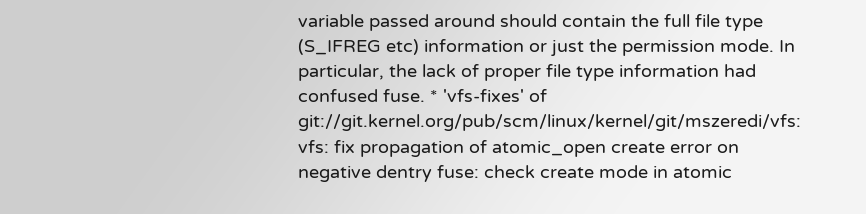variable passed around should contain the full file type (S_IFREG etc) information or just the permission mode. In particular, the lack of proper file type information had confused fuse. * 'vfs-fixes' of git://git.kernel.org/pub/scm/linux/kernel/git/mszeredi/vfs: vfs: fix propagation of atomic_open create error on negative dentry fuse: check create mode in atomic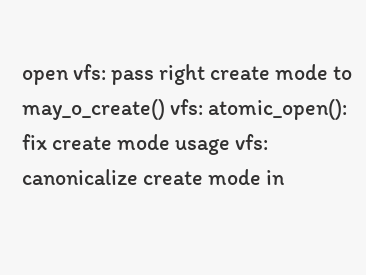open vfs: pass right create mode to may_o_create() vfs: atomic_open(): fix create mode usage vfs: canonicalize create mode in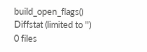build_open_flags()
Diffstat (limited to '')
0 files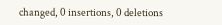changed, 0 insertions, 0 deletions